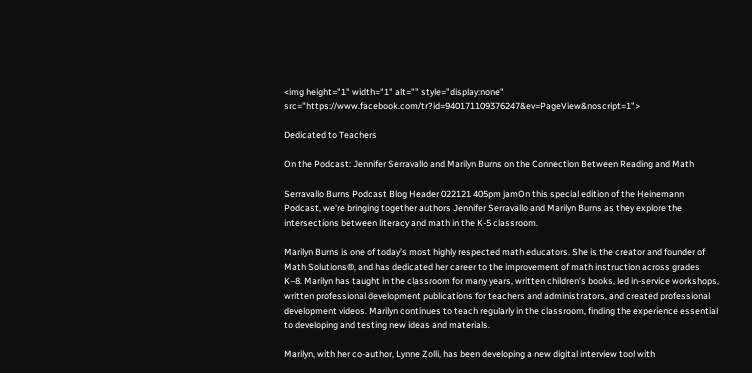<img height="1" width="1" alt="" style="display:none" src="https://www.facebook.com/tr?id=940171109376247&ev=PageView&noscript=1">

Dedicated to Teachers

On the Podcast: Jennifer Serravallo and Marilyn Burns on the Connection Between Reading and Math

Serravallo Burns Podcast Blog Header 022121 405pm jamOn this special edition of the Heinemann Podcast, we're bringing together authors Jennifer Serravallo and Marilyn Burns as they explore the intersections between literacy and math in the K-5 classroom.

Marilyn Burns is one of today’s most highly respected math educators. She is the creator and founder of Math Solutions®, and has dedicated her career to the improvement of math instruction across grades K–8. Marilyn has taught in the classroom for many years, written children’s books, led in-service workshops, written professional development publications for teachers and administrators, and created professional development videos. Marilyn continues to teach regularly in the classroom, finding the experience essential to developing and testing new ideas and materials.

Marilyn, with her co-author, Lynne Zolli, has been developing a new digital interview tool with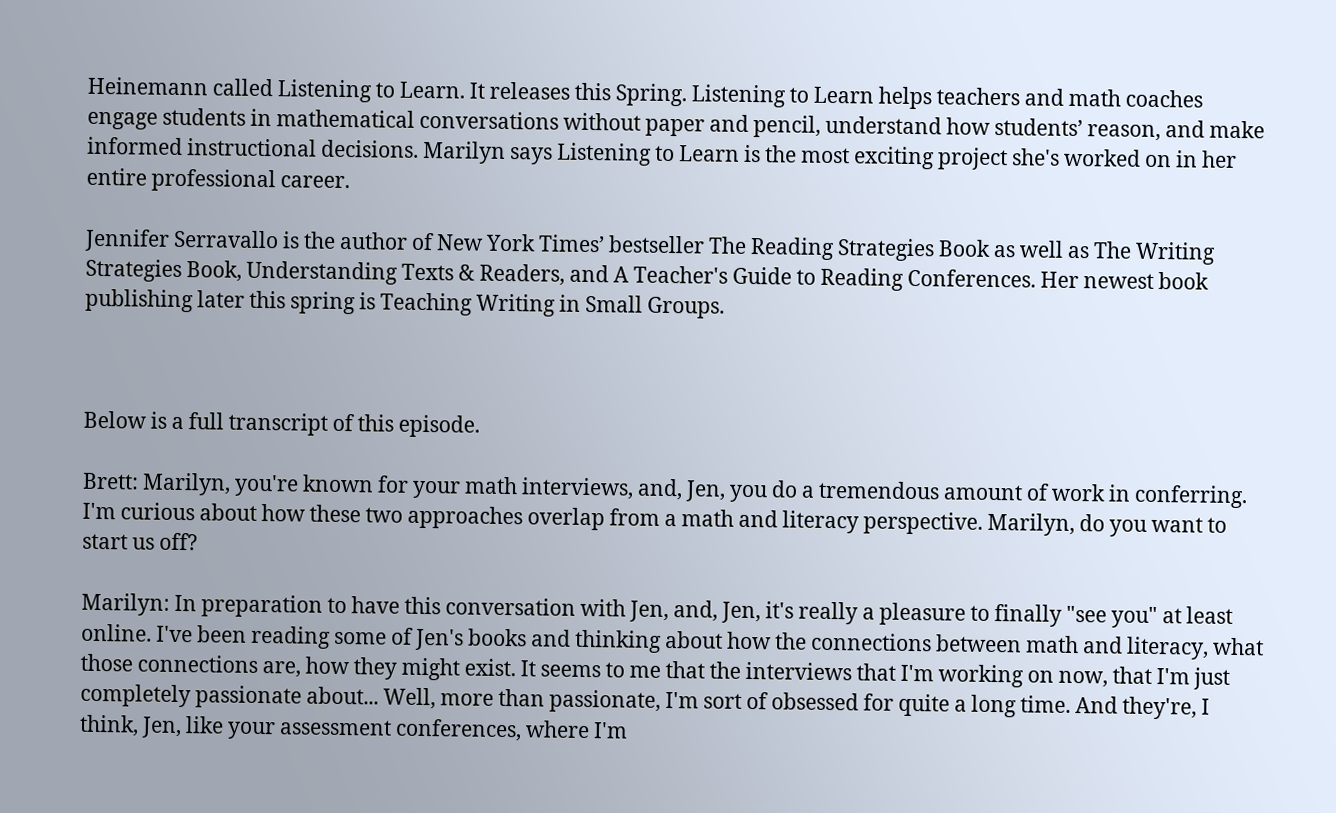Heinemann called Listening to Learn. It releases this Spring. Listening to Learn helps teachers and math coaches engage students in mathematical conversations without paper and pencil, understand how students’ reason, and make informed instructional decisions. Marilyn says Listening to Learn is the most exciting project she's worked on in her entire professional career.

Jennifer Serravallo is the author of New York Times’ bestseller The Reading Strategies Book as well as The Writing Strategies Book, Understanding Texts & Readers, and A Teacher's Guide to Reading Conferences. Her newest book publishing later this spring is Teaching Writing in Small Groups.



Below is a full transcript of this episode.

Brett: Marilyn, you're known for your math interviews, and, Jen, you do a tremendous amount of work in conferring. I'm curious about how these two approaches overlap from a math and literacy perspective. Marilyn, do you want to start us off?

Marilyn: In preparation to have this conversation with Jen, and, Jen, it's really a pleasure to finally "see you" at least online. I've been reading some of Jen's books and thinking about how the connections between math and literacy, what those connections are, how they might exist. It seems to me that the interviews that I'm working on now, that I'm just completely passionate about... Well, more than passionate, I'm sort of obsessed for quite a long time. And they're, I think, Jen, like your assessment conferences, where I'm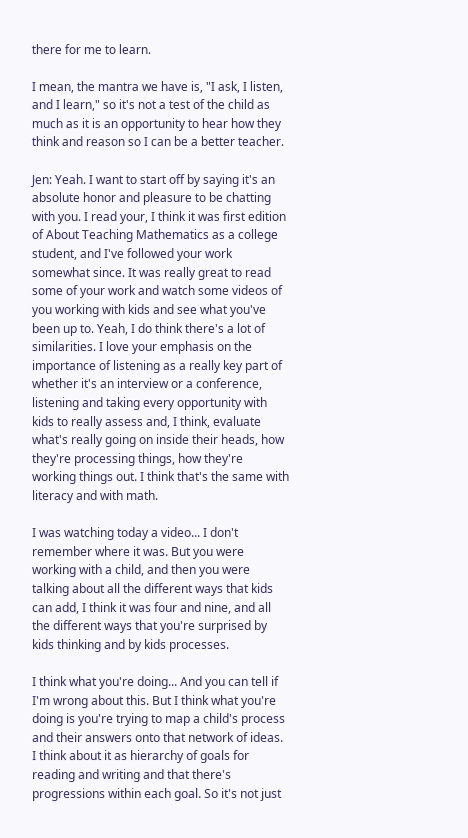there for me to learn.

I mean, the mantra we have is, "I ask, I listen, and I learn," so it's not a test of the child as much as it is an opportunity to hear how they think and reason so I can be a better teacher.

Jen: Yeah. I want to start off by saying it's an absolute honor and pleasure to be chatting with you. I read your, I think it was first edition of About Teaching Mathematics as a college student, and I've followed your work somewhat since. It was really great to read some of your work and watch some videos of you working with kids and see what you've been up to. Yeah, I do think there's a lot of similarities. I love your emphasis on the importance of listening as a really key part of whether it's an interview or a conference, listening and taking every opportunity with kids to really assess and, I think, evaluate what's really going on inside their heads, how they're processing things, how they're working things out. I think that's the same with literacy and with math.

I was watching today a video... I don't remember where it was. But you were working with a child, and then you were talking about all the different ways that kids can add, I think it was four and nine, and all the different ways that you're surprised by kids thinking and by kids processes.

I think what you're doing... And you can tell if I'm wrong about this. But I think what you're doing is you're trying to map a child's process and their answers onto that network of ideas. I think about it as hierarchy of goals for reading and writing and that there's progressions within each goal. So it's not just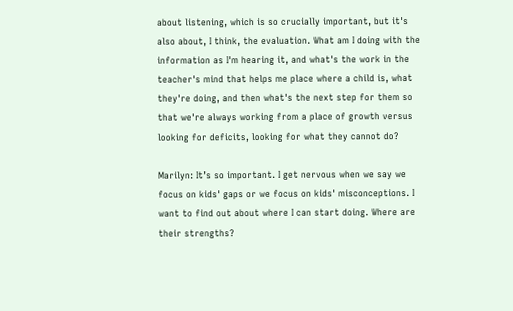about listening, which is so crucially important, but it's also about, I think, the evaluation. What am I doing with the information as I'm hearing it, and what's the work in the teacher's mind that helps me place where a child is, what they're doing, and then what's the next step for them so that we're always working from a place of growth versus looking for deficits, looking for what they cannot do?

Marilyn: It’s so important. I get nervous when we say we focus on kids' gaps or we focus on kids' misconceptions. I want to find out about where I can start doing. Where are their strengths?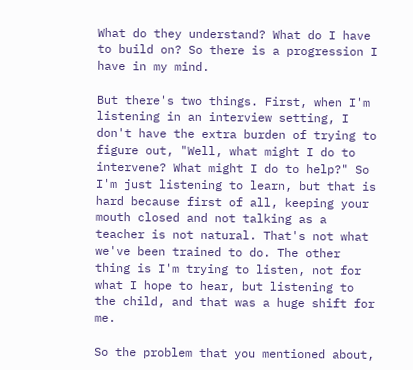What do they understand? What do I have to build on? So there is a progression I have in my mind.

But there's two things. First, when I'm listening in an interview setting, I don't have the extra burden of trying to figure out, "Well, what might I do to intervene? What might I do to help?" So I'm just listening to learn, but that is hard because first of all, keeping your mouth closed and not talking as a teacher is not natural. That's not what we've been trained to do. The other thing is I'm trying to listen, not for what I hope to hear, but listening to the child, and that was a huge shift for me.

So the problem that you mentioned about,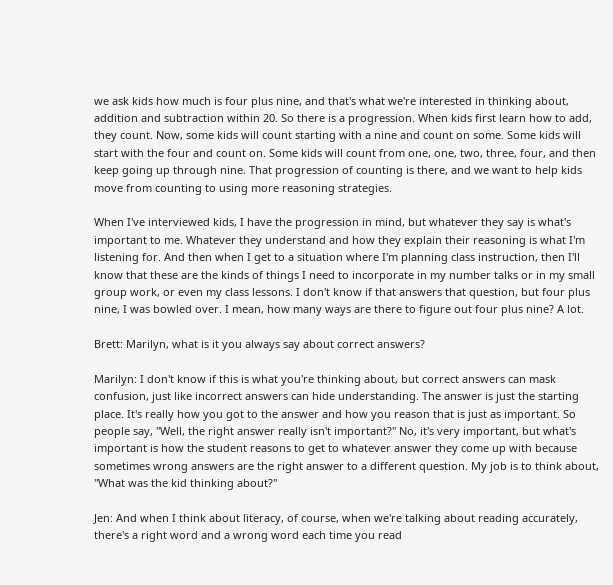we ask kids how much is four plus nine, and that's what we're interested in thinking about, addition and subtraction within 20. So there is a progression. When kids first learn how to add, they count. Now, some kids will count starting with a nine and count on some. Some kids will start with the four and count on. Some kids will count from one, one, two, three, four, and then keep going up through nine. That progression of counting is there, and we want to help kids move from counting to using more reasoning strategies.

When I've interviewed kids, I have the progression in mind, but whatever they say is what's important to me. Whatever they understand and how they explain their reasoning is what I'm listening for. And then when I get to a situation where I'm planning class instruction, then I'll know that these are the kinds of things I need to incorporate in my number talks or in my small group work, or even my class lessons. I don't know if that answers that question, but four plus nine, I was bowled over. I mean, how many ways are there to figure out four plus nine? A lot.

Brett: Marilyn, what is it you always say about correct answers?

Marilyn: I don't know if this is what you're thinking about, but correct answers can mask confusion, just like incorrect answers can hide understanding. The answer is just the starting place. It's really how you got to the answer and how you reason that is just as important. So people say, "Well, the right answer really isn't important?" No, it's very important, but what's important is how the student reasons to get to whatever answer they come up with because sometimes wrong answers are the right answer to a different question. My job is to think about, "What was the kid thinking about?"

Jen: And when I think about literacy, of course, when we're talking about reading accurately, there's a right word and a wrong word each time you read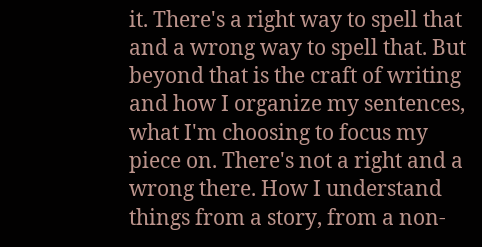it. There's a right way to spell that and a wrong way to spell that. But beyond that is the craft of writing and how I organize my sentences, what I'm choosing to focus my piece on. There's not a right and a wrong there. How I understand things from a story, from a non-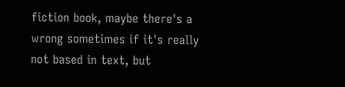fiction book, maybe there's a wrong sometimes if it's really not based in text, but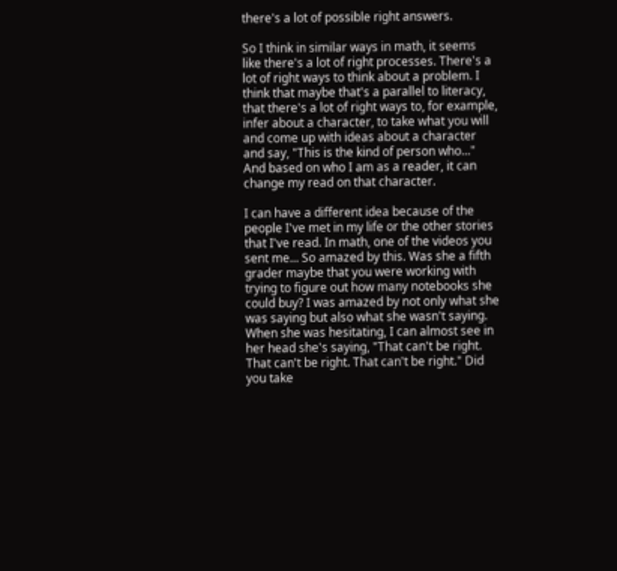there's a lot of possible right answers.

So I think in similar ways in math, it seems like there's a lot of right processes. There's a lot of right ways to think about a problem. I think that maybe that's a parallel to literacy, that there's a lot of right ways to, for example, infer about a character, to take what you will and come up with ideas about a character and say, "This is the kind of person who..." And based on who I am as a reader, it can change my read on that character.

I can have a different idea because of the people I've met in my life or the other stories that I've read. In math, one of the videos you sent me... So amazed by this. Was she a fifth grader maybe that you were working with trying to figure out how many notebooks she could buy? I was amazed by not only what she was saying but also what she wasn't saying. When she was hesitating, I can almost see in her head she's saying, "That can't be right. That can't be right. That can't be right." Did you take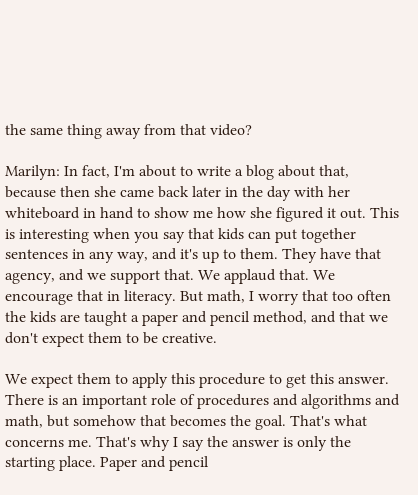the same thing away from that video?

Marilyn: In fact, I'm about to write a blog about that, because then she came back later in the day with her whiteboard in hand to show me how she figured it out. This is interesting when you say that kids can put together sentences in any way, and it's up to them. They have that agency, and we support that. We applaud that. We encourage that in literacy. But math, I worry that too often the kids are taught a paper and pencil method, and that we don't expect them to be creative.

We expect them to apply this procedure to get this answer. There is an important role of procedures and algorithms and math, but somehow that becomes the goal. That's what concerns me. That's why I say the answer is only the starting place. Paper and pencil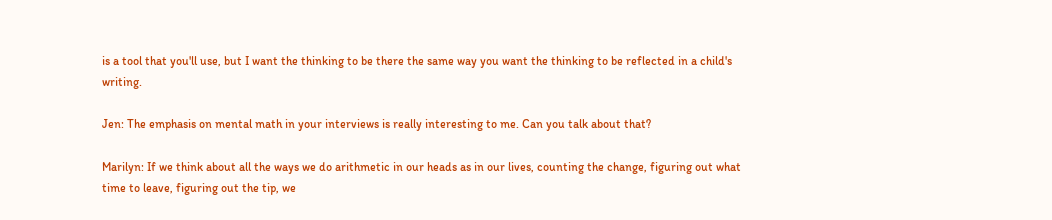is a tool that you'll use, but I want the thinking to be there the same way you want the thinking to be reflected in a child's writing.

Jen: The emphasis on mental math in your interviews is really interesting to me. Can you talk about that?

Marilyn: If we think about all the ways we do arithmetic in our heads as in our lives, counting the change, figuring out what time to leave, figuring out the tip, we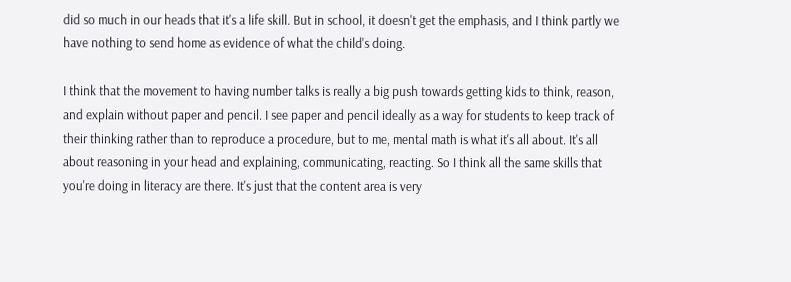did so much in our heads that it's a life skill. But in school, it doesn't get the emphasis, and I think partly we have nothing to send home as evidence of what the child's doing.

I think that the movement to having number talks is really a big push towards getting kids to think, reason, and explain without paper and pencil. I see paper and pencil ideally as a way for students to keep track of their thinking rather than to reproduce a procedure, but to me, mental math is what it's all about. It's all about reasoning in your head and explaining, communicating, reacting. So I think all the same skills that you're doing in literacy are there. It's just that the content area is very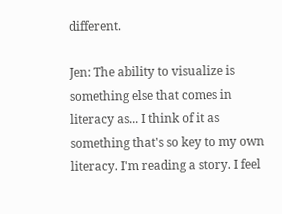different.

Jen: The ability to visualize is something else that comes in literacy as... I think of it as something that's so key to my own literacy. I'm reading a story. I feel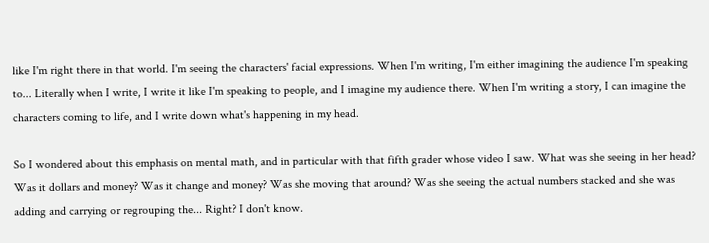like I'm right there in that world. I'm seeing the characters' facial expressions. When I'm writing, I'm either imagining the audience I'm speaking to... Literally when I write, I write it like I'm speaking to people, and I imagine my audience there. When I'm writing a story, I can imagine the characters coming to life, and I write down what's happening in my head.

So I wondered about this emphasis on mental math, and in particular with that fifth grader whose video I saw. What was she seeing in her head? Was it dollars and money? Was it change and money? Was she moving that around? Was she seeing the actual numbers stacked and she was adding and carrying or regrouping the... Right? I don't know.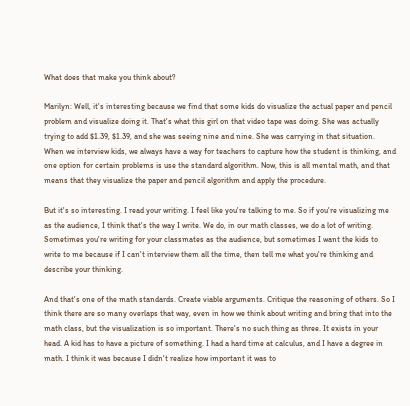What does that make you think about?

Marilyn: Well, it's interesting because we find that some kids do visualize the actual paper and pencil problem and visualize doing it. That's what this girl on that video tape was doing. She was actually trying to add $1.39, $1.39, and she was seeing nine and nine. She was carrying in that situation. When we interview kids, we always have a way for teachers to capture how the student is thinking, and one option for certain problems is use the standard algorithm. Now, this is all mental math, and that means that they visualize the paper and pencil algorithm and apply the procedure.

But it's so interesting. I read your writing. I feel like you're talking to me. So if you're visualizing me as the audience, I think that's the way I write. We do, in our math classes, we do a lot of writing. Sometimes you're writing for your classmates as the audience, but sometimes I want the kids to write to me because if I can't interview them all the time, then tell me what you're thinking and describe your thinking.

And that's one of the math standards. Create viable arguments. Critique the reasoning of others. So I think there are so many overlaps that way, even in how we think about writing and bring that into the math class, but the visualization is so important. There's no such thing as three. It exists in your head. A kid has to have a picture of something. I had a hard time at calculus, and I have a degree in math. I think it was because I didn't realize how important it was to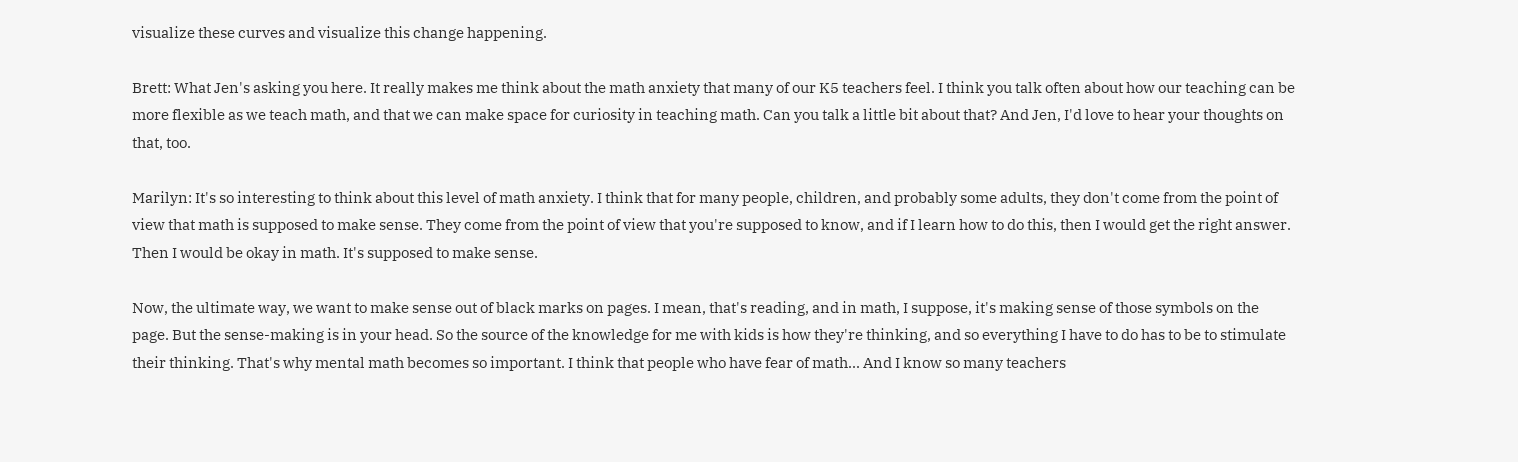visualize these curves and visualize this change happening.

Brett: What Jen's asking you here. It really makes me think about the math anxiety that many of our K5 teachers feel. I think you talk often about how our teaching can be more flexible as we teach math, and that we can make space for curiosity in teaching math. Can you talk a little bit about that? And Jen, I'd love to hear your thoughts on that, too.

Marilyn: It's so interesting to think about this level of math anxiety. I think that for many people, children, and probably some adults, they don't come from the point of view that math is supposed to make sense. They come from the point of view that you're supposed to know, and if I learn how to do this, then I would get the right answer. Then I would be okay in math. It's supposed to make sense.

Now, the ultimate way, we want to make sense out of black marks on pages. I mean, that's reading, and in math, I suppose, it's making sense of those symbols on the page. But the sense-making is in your head. So the source of the knowledge for me with kids is how they're thinking, and so everything I have to do has to be to stimulate their thinking. That's why mental math becomes so important. I think that people who have fear of math... And I know so many teachers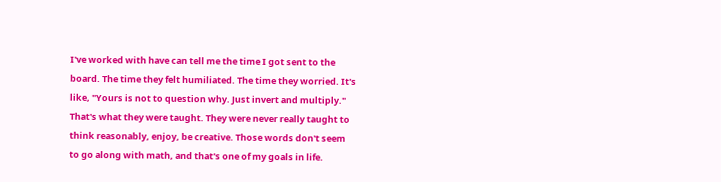I've worked with have can tell me the time I got sent to the board. The time they felt humiliated. The time they worried. It's like, "Yours is not to question why. Just invert and multiply." That's what they were taught. They were never really taught to think reasonably, enjoy, be creative. Those words don't seem to go along with math, and that's one of my goals in life.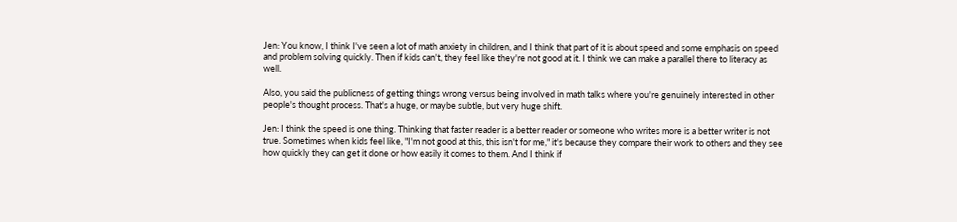Jen: You know, I think I've seen a lot of math anxiety in children, and I think that part of it is about speed and some emphasis on speed and problem solving quickly. Then if kids can't, they feel like they're not good at it. I think we can make a parallel there to literacy as well.

Also, you said the publicness of getting things wrong versus being involved in math talks where you're genuinely interested in other people's thought process. That's a huge, or maybe subtle, but very huge shift.

Jen: I think the speed is one thing. Thinking that faster reader is a better reader or someone who writes more is a better writer is not true. Sometimes when kids feel like, "I'm not good at this, this isn't for me," it's because they compare their work to others and they see how quickly they can get it done or how easily it comes to them. And I think if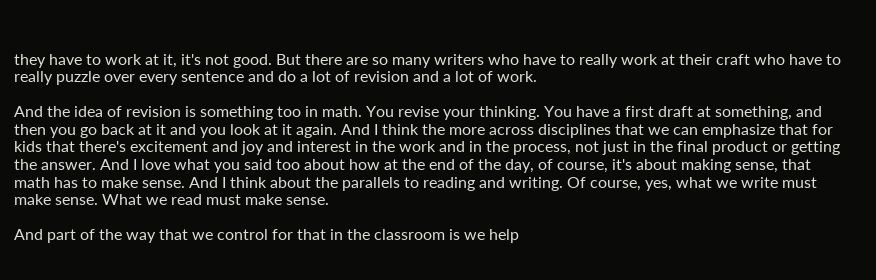they have to work at it, it's not good. But there are so many writers who have to really work at their craft who have to really puzzle over every sentence and do a lot of revision and a lot of work.

And the idea of revision is something too in math. You revise your thinking. You have a first draft at something, and then you go back at it and you look at it again. And I think the more across disciplines that we can emphasize that for kids that there's excitement and joy and interest in the work and in the process, not just in the final product or getting the answer. And I love what you said too about how at the end of the day, of course, it's about making sense, that math has to make sense. And I think about the parallels to reading and writing. Of course, yes, what we write must make sense. What we read must make sense.

And part of the way that we control for that in the classroom is we help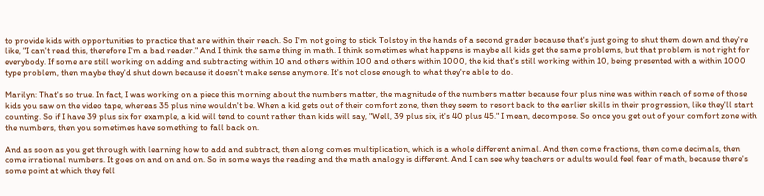to provide kids with opportunities to practice that are within their reach. So I'm not going to stick Tolstoy in the hands of a second grader because that's just going to shut them down and they're like, "I can't read this, therefore I'm a bad reader." And I think the same thing in math. I think sometimes what happens is maybe all kids get the same problems, but that problem is not right for everybody. If some are still working on adding and subtracting within 10 and others within 100 and others within 1000, the kid that's still working within 10, being presented with a within 1000 type problem, then maybe they'd shut down because it doesn't make sense anymore. It's not close enough to what they're able to do.

Marilyn: That's so true. In fact, I was working on a piece this morning about the numbers matter, the magnitude of the numbers matter because four plus nine was within reach of some of those kids you saw on the video tape, whereas 35 plus nine wouldn't be. When a kid gets out of their comfort zone, then they seem to resort back to the earlier skills in their progression, like they'll start counting. So if I have 39 plus six for example, a kid will tend to count rather than kids will say, "Well, 39 plus six, it's 40 plus 45." I mean, decompose. So once you get out of your comfort zone with the numbers, then you sometimes have something to fall back on.

And as soon as you get through with learning how to add and subtract, then along comes multiplication, which is a whole different animal. And then come fractions, then come decimals, then come irrational numbers. It goes on and on and on. So in some ways the reading and the math analogy is different. And I can see why teachers or adults would feel fear of math, because there's some point at which they fell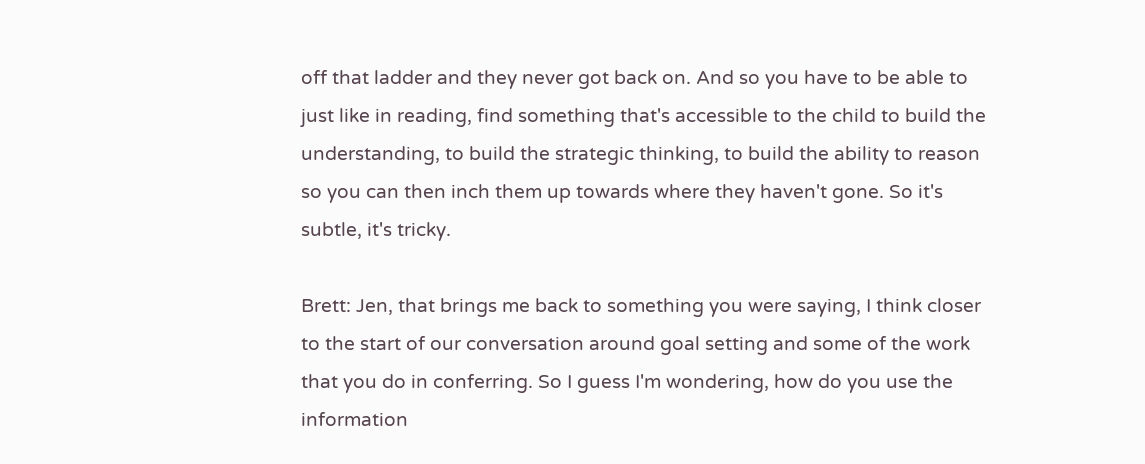off that ladder and they never got back on. And so you have to be able to just like in reading, find something that's accessible to the child to build the understanding, to build the strategic thinking, to build the ability to reason so you can then inch them up towards where they haven't gone. So it's subtle, it's tricky.

Brett: Jen, that brings me back to something you were saying, I think closer to the start of our conversation around goal setting and some of the work that you do in conferring. So I guess I'm wondering, how do you use the information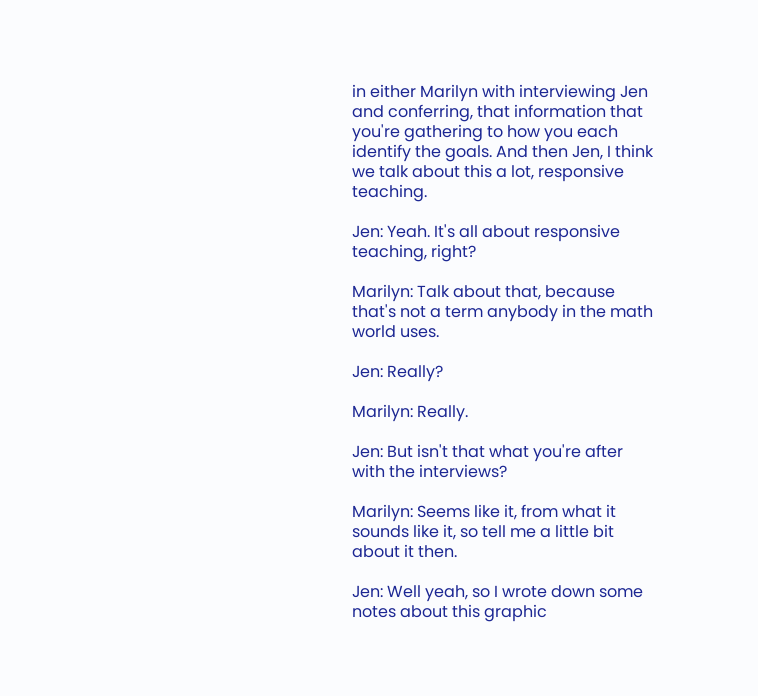in either Marilyn with interviewing Jen and conferring, that information that you're gathering to how you each identify the goals. And then Jen, I think we talk about this a lot, responsive teaching.

Jen: Yeah. It's all about responsive teaching, right?

Marilyn: Talk about that, because that's not a term anybody in the math world uses.

Jen: Really?

Marilyn: Really.

Jen: But isn't that what you're after with the interviews?

Marilyn: Seems like it, from what it sounds like it, so tell me a little bit about it then.

Jen: Well yeah, so I wrote down some notes about this graphic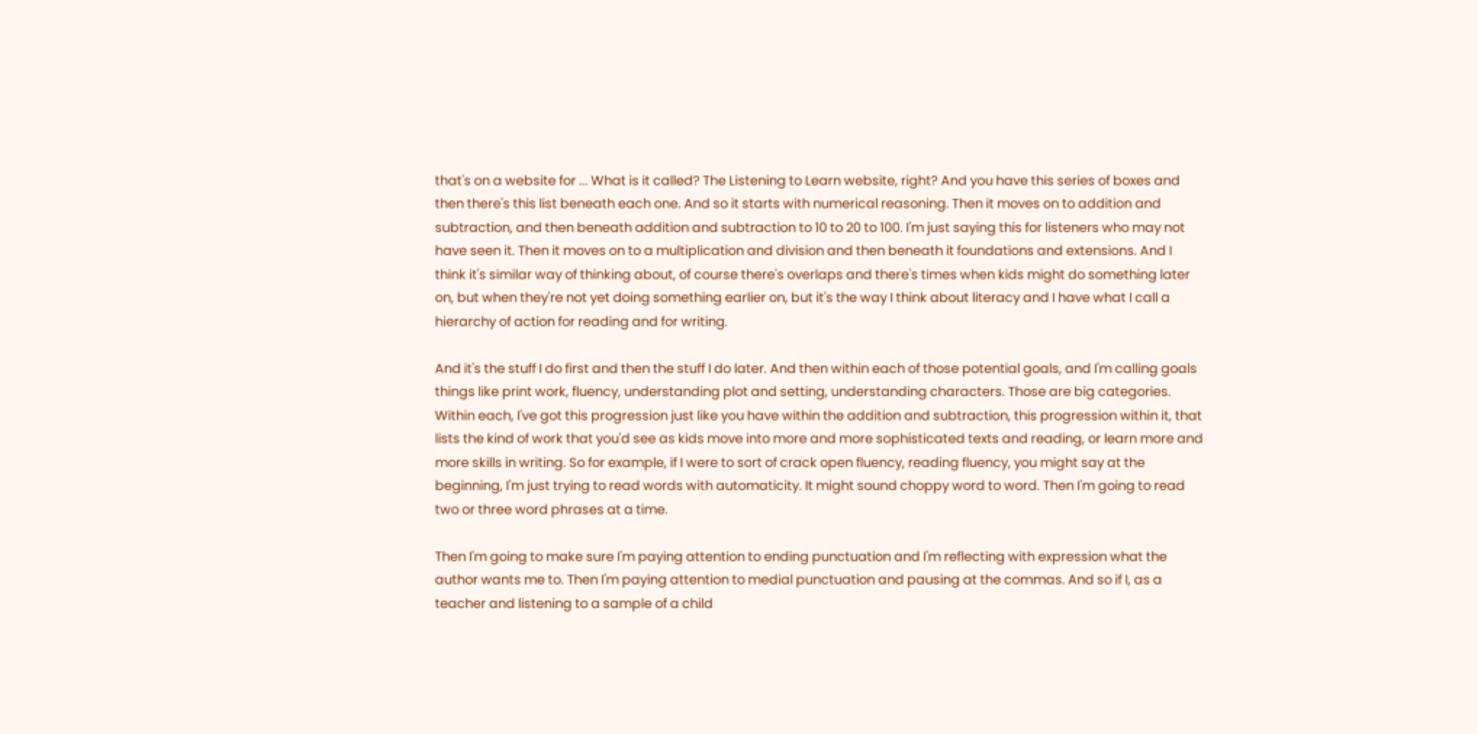that's on a website for ... What is it called? The Listening to Learn website, right? And you have this series of boxes and then there's this list beneath each one. And so it starts with numerical reasoning. Then it moves on to addition and subtraction, and then beneath addition and subtraction to 10 to 20 to 100. I'm just saying this for listeners who may not have seen it. Then it moves on to a multiplication and division and then beneath it foundations and extensions. And I think it's similar way of thinking about, of course there's overlaps and there's times when kids might do something later on, but when they're not yet doing something earlier on, but it's the way I think about literacy and I have what I call a hierarchy of action for reading and for writing.

And it's the stuff I do first and then the stuff I do later. And then within each of those potential goals, and I'm calling goals things like print work, fluency, understanding plot and setting, understanding characters. Those are big categories. Within each, I've got this progression just like you have within the addition and subtraction, this progression within it, that lists the kind of work that you'd see as kids move into more and more sophisticated texts and reading, or learn more and more skills in writing. So for example, if I were to sort of crack open fluency, reading fluency, you might say at the beginning, I'm just trying to read words with automaticity. It might sound choppy word to word. Then I'm going to read two or three word phrases at a time.

Then I'm going to make sure I'm paying attention to ending punctuation and I'm reflecting with expression what the author wants me to. Then I'm paying attention to medial punctuation and pausing at the commas. And so if I, as a teacher and listening to a sample of a child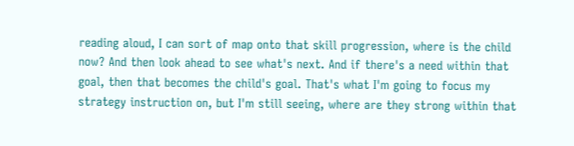reading aloud, I can sort of map onto that skill progression, where is the child now? And then look ahead to see what's next. And if there's a need within that goal, then that becomes the child's goal. That's what I'm going to focus my strategy instruction on, but I'm still seeing, where are they strong within that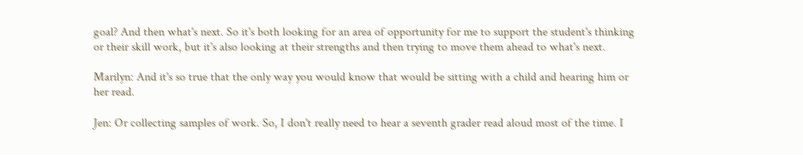goal? And then what's next. So it's both looking for an area of opportunity for me to support the student's thinking or their skill work, but it's also looking at their strengths and then trying to move them ahead to what's next.

Marilyn: And it's so true that the only way you would know that would be sitting with a child and hearing him or her read.

Jen: Or collecting samples of work. So, I don't really need to hear a seventh grader read aloud most of the time. I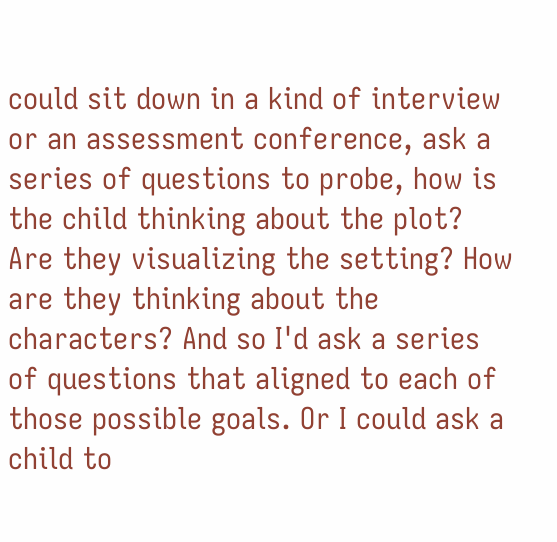could sit down in a kind of interview or an assessment conference, ask a series of questions to probe, how is the child thinking about the plot? Are they visualizing the setting? How are they thinking about the characters? And so I'd ask a series of questions that aligned to each of those possible goals. Or I could ask a child to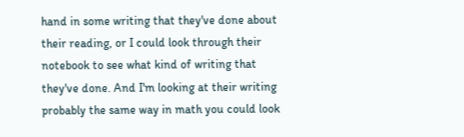hand in some writing that they've done about their reading, or I could look through their notebook to see what kind of writing that they've done. And I'm looking at their writing probably the same way in math you could look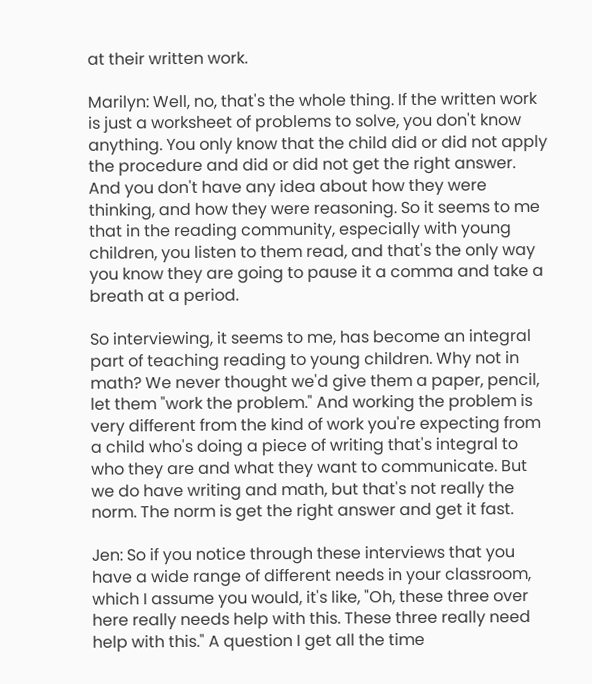at their written work.

Marilyn: Well, no, that's the whole thing. If the written work is just a worksheet of problems to solve, you don't know anything. You only know that the child did or did not apply the procedure and did or did not get the right answer. And you don't have any idea about how they were thinking, and how they were reasoning. So it seems to me that in the reading community, especially with young children, you listen to them read, and that's the only way you know they are going to pause it a comma and take a breath at a period.

So interviewing, it seems to me, has become an integral part of teaching reading to young children. Why not in math? We never thought we'd give them a paper, pencil, let them "work the problem." And working the problem is very different from the kind of work you're expecting from a child who's doing a piece of writing that's integral to who they are and what they want to communicate. But we do have writing and math, but that's not really the norm. The norm is get the right answer and get it fast.

Jen: So if you notice through these interviews that you have a wide range of different needs in your classroom, which I assume you would, it's like, "Oh, these three over here really needs help with this. These three really need help with this." A question I get all the time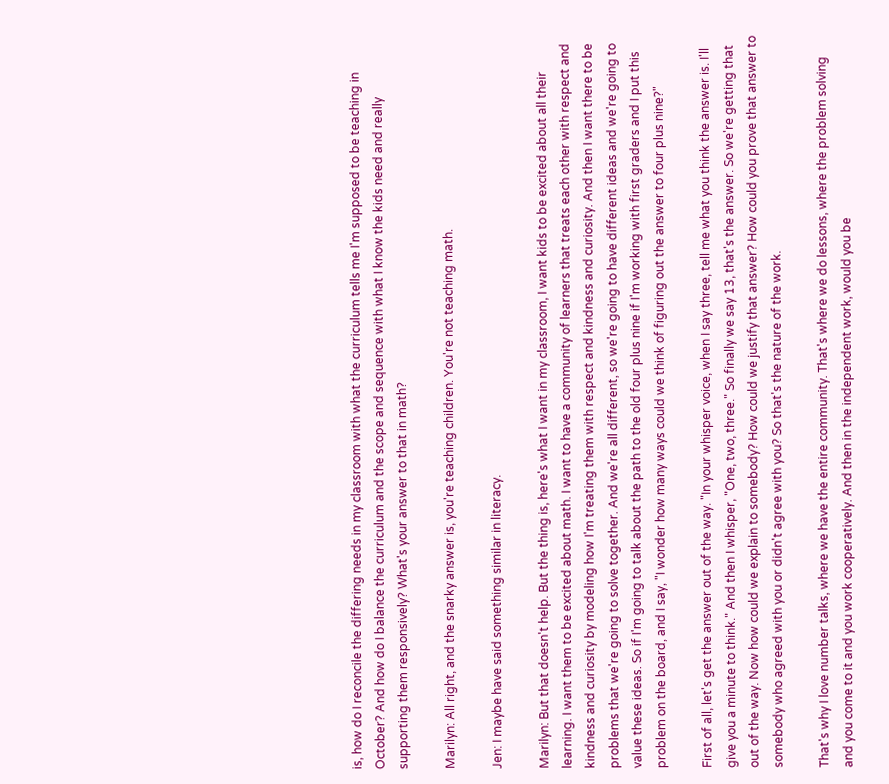is, how do I reconcile the differing needs in my classroom with what the curriculum tells me I'm supposed to be teaching in October? And how do I balance the curriculum and the scope and sequence with what I know the kids need and really supporting them responsively? What's your answer to that in math?

Marilyn: All right, and the snarky answer is, you're teaching children. You're not teaching math.

Jen: I maybe have said something similar in literacy.

Marilyn: But that doesn't help. But the thing is, here's what I want in my classroom, I want kids to be excited about all their learning. I want them to be excited about math. I want to have a community of learners that treats each other with respect and kindness and curiosity by modeling how I'm treating them with respect and kindness and curiosity. And then I want there to be problems that we're going to solve together. And we're all different, so we're going to have different ideas and we're going to value these ideas. So if I'm going to talk about the path to the old four plus nine if I'm working with first graders and I put this problem on the board, and I say, "I wonder how many ways could we think of figuring out the answer to four plus nine?"

First of all, let's get the answer out of the way. "In your whisper voice, when I say three, tell me what you think the answer is. I'll give you a minute to think." And then I whisper, "One, two, three." So finally we say 13, that's the answer. So we're getting that out of the way. Now how could we explain to somebody? How could we justify that answer? How could you prove that answer to somebody who agreed with you or didn't agree with you? So that's the nature of the work.

That's why I love number talks, where we have the entire community. That's where we do lessons, where the problem solving and you come to it and you work cooperatively. And then in the independent work, would you be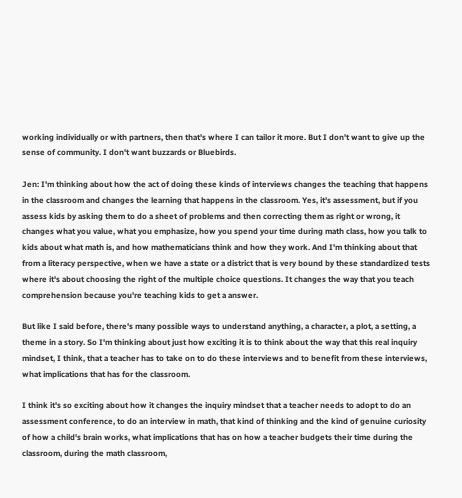working individually or with partners, then that's where I can tailor it more. But I don't want to give up the sense of community. I don't want buzzards or Bluebirds.

Jen: I'm thinking about how the act of doing these kinds of interviews changes the teaching that happens in the classroom and changes the learning that happens in the classroom. Yes, it's assessment, but if you assess kids by asking them to do a sheet of problems and then correcting them as right or wrong, it changes what you value, what you emphasize, how you spend your time during math class, how you talk to kids about what math is, and how mathematicians think and how they work. And I'm thinking about that from a literacy perspective, when we have a state or a district that is very bound by these standardized tests where it's about choosing the right of the multiple choice questions. It changes the way that you teach comprehension because you're teaching kids to get a answer.

But like I said before, there's many possible ways to understand anything, a character, a plot, a setting, a theme in a story. So I'm thinking about just how exciting it is to think about the way that this real inquiry mindset, I think, that a teacher has to take on to do these interviews and to benefit from these interviews, what implications that has for the classroom.

I think it's so exciting about how it changes the inquiry mindset that a teacher needs to adopt to do an assessment conference, to do an interview in math, that kind of thinking and the kind of genuine curiosity of how a child's brain works, what implications that has on how a teacher budgets their time during the classroom, during the math classroom,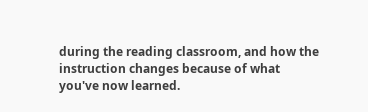during the reading classroom, and how the instruction changes because of what you've now learned.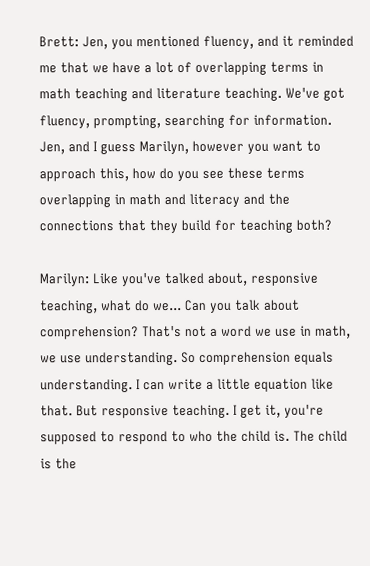Brett: Jen, you mentioned fluency, and it reminded me that we have a lot of overlapping terms in math teaching and literature teaching. We've got fluency, prompting, searching for information. Jen, and I guess Marilyn, however you want to approach this, how do you see these terms overlapping in math and literacy and the connections that they build for teaching both?

Marilyn: Like you've talked about, responsive teaching, what do we... Can you talk about comprehension? That's not a word we use in math, we use understanding. So comprehension equals understanding. I can write a little equation like that. But responsive teaching. I get it, you're supposed to respond to who the child is. The child is the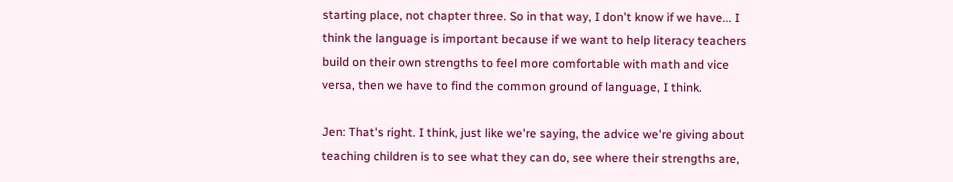starting place, not chapter three. So in that way, I don't know if we have... I think the language is important because if we want to help literacy teachers build on their own strengths to feel more comfortable with math and vice versa, then we have to find the common ground of language, I think.

Jen: That's right. I think, just like we're saying, the advice we're giving about teaching children is to see what they can do, see where their strengths are,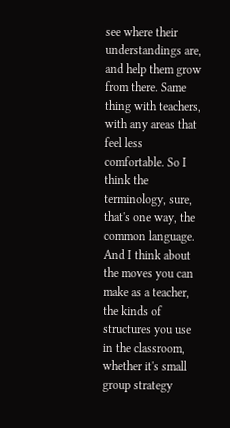see where their understandings are, and help them grow from there. Same thing with teachers, with any areas that feel less comfortable. So I think the terminology, sure, that's one way, the common language. And I think about the moves you can make as a teacher, the kinds of structures you use in the classroom, whether it's small group strategy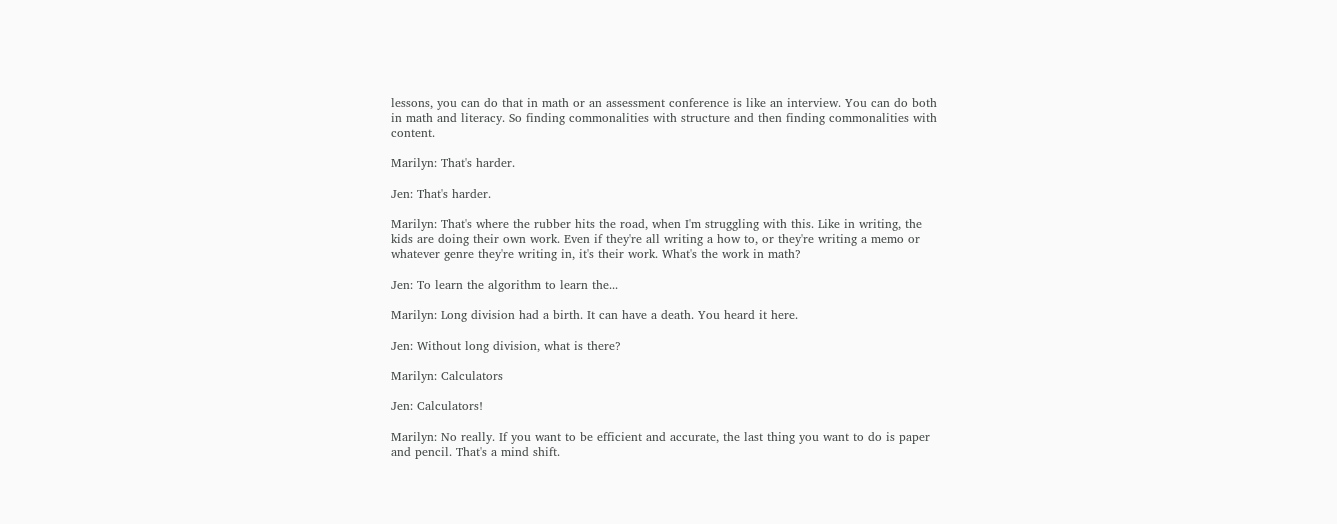lessons, you can do that in math or an assessment conference is like an interview. You can do both in math and literacy. So finding commonalities with structure and then finding commonalities with content.

Marilyn: That's harder.

Jen: That's harder.

Marilyn: That's where the rubber hits the road, when I'm struggling with this. Like in writing, the kids are doing their own work. Even if they're all writing a how to, or they're writing a memo or whatever genre they're writing in, it's their work. What's the work in math?

Jen: To learn the algorithm to learn the...

Marilyn: Long division had a birth. It can have a death. You heard it here.

Jen: Without long division, what is there?

Marilyn: Calculators

Jen: Calculators!

Marilyn: No really. If you want to be efficient and accurate, the last thing you want to do is paper and pencil. That's a mind shift.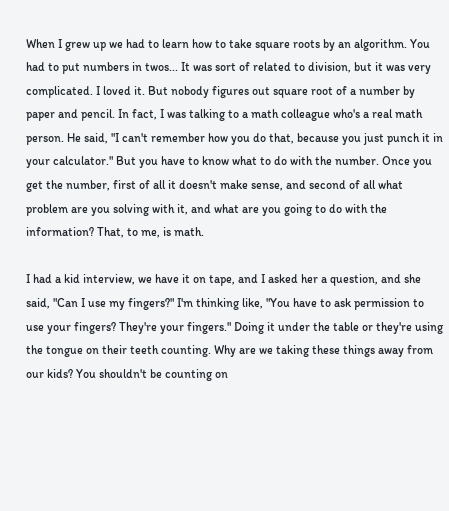When I grew up we had to learn how to take square roots by an algorithm. You had to put numbers in twos... It was sort of related to division, but it was very complicated. I loved it. But nobody figures out square root of a number by paper and pencil. In fact, I was talking to a math colleague who's a real math person. He said, "I can't remember how you do that, because you just punch it in your calculator." But you have to know what to do with the number. Once you get the number, first of all it doesn't make sense, and second of all what problem are you solving with it, and what are you going to do with the information? That, to me, is math.

I had a kid interview, we have it on tape, and I asked her a question, and she said, "Can I use my fingers?" I'm thinking like, "You have to ask permission to use your fingers? They're your fingers." Doing it under the table or they're using the tongue on their teeth counting. Why are we taking these things away from our kids? You shouldn't be counting on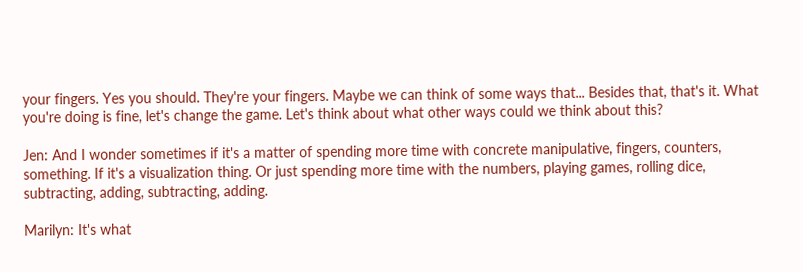your fingers. Yes you should. They're your fingers. Maybe we can think of some ways that... Besides that, that's it. What you're doing is fine, let's change the game. Let's think about what other ways could we think about this?

Jen: And I wonder sometimes if it's a matter of spending more time with concrete manipulative, fingers, counters, something. If it's a visualization thing. Or just spending more time with the numbers, playing games, rolling dice, subtracting, adding, subtracting, adding.

Marilyn: It's what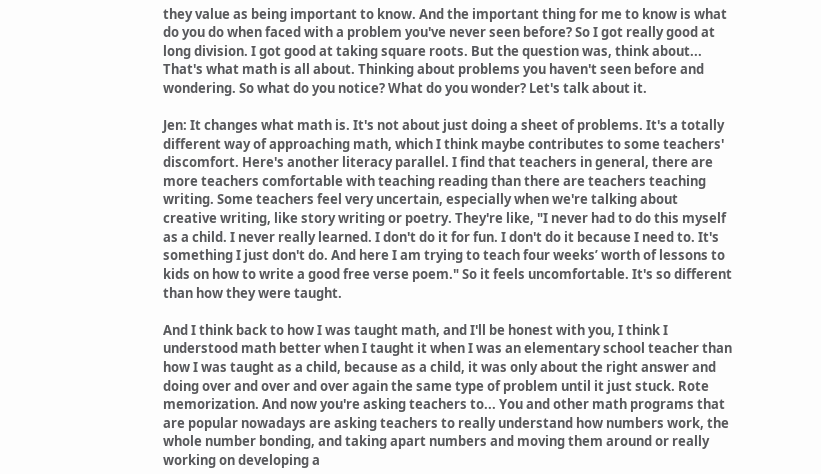they value as being important to know. And the important thing for me to know is what do you do when faced with a problem you've never seen before? So I got really good at long division. I got good at taking square roots. But the question was, think about... That's what math is all about. Thinking about problems you haven't seen before and wondering. So what do you notice? What do you wonder? Let's talk about it.

Jen: It changes what math is. It's not about just doing a sheet of problems. It's a totally different way of approaching math, which I think maybe contributes to some teachers' discomfort. Here's another literacy parallel. I find that teachers in general, there are more teachers comfortable with teaching reading than there are teachers teaching writing. Some teachers feel very uncertain, especially when we're talking about creative writing, like story writing or poetry. They're like, "I never had to do this myself as a child. I never really learned. I don't do it for fun. I don't do it because I need to. It's something I just don't do. And here I am trying to teach four weeks’ worth of lessons to kids on how to write a good free verse poem." So it feels uncomfortable. It's so different than how they were taught.

And I think back to how I was taught math, and I'll be honest with you, I think I understood math better when I taught it when I was an elementary school teacher than how I was taught as a child, because as a child, it was only about the right answer and doing over and over and over again the same type of problem until it just stuck. Rote memorization. And now you're asking teachers to... You and other math programs that are popular nowadays are asking teachers to really understand how numbers work, the whole number bonding, and taking apart numbers and moving them around or really working on developing a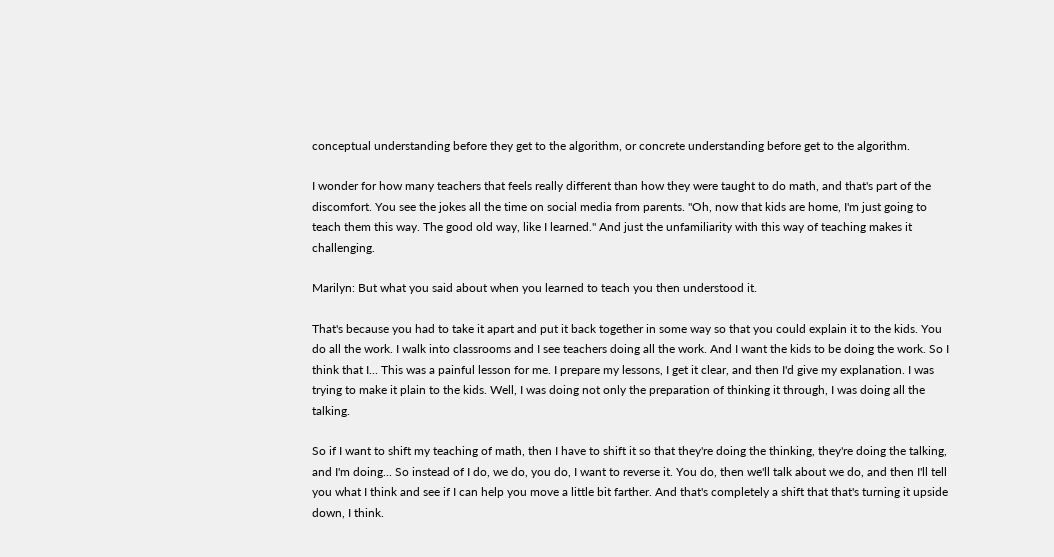conceptual understanding before they get to the algorithm, or concrete understanding before get to the algorithm.

I wonder for how many teachers that feels really different than how they were taught to do math, and that's part of the discomfort. You see the jokes all the time on social media from parents. "Oh, now that kids are home, I'm just going to teach them this way. The good old way, like I learned." And just the unfamiliarity with this way of teaching makes it challenging.

Marilyn: But what you said about when you learned to teach you then understood it.

That's because you had to take it apart and put it back together in some way so that you could explain it to the kids. You do all the work. I walk into classrooms and I see teachers doing all the work. And I want the kids to be doing the work. So I think that I... This was a painful lesson for me. I prepare my lessons, I get it clear, and then I'd give my explanation. I was trying to make it plain to the kids. Well, I was doing not only the preparation of thinking it through, I was doing all the talking.

So if I want to shift my teaching of math, then I have to shift it so that they're doing the thinking, they're doing the talking, and I'm doing... So instead of I do, we do, you do, I want to reverse it. You do, then we'll talk about we do, and then I'll tell you what I think and see if I can help you move a little bit farther. And that's completely a shift that that's turning it upside down, I think.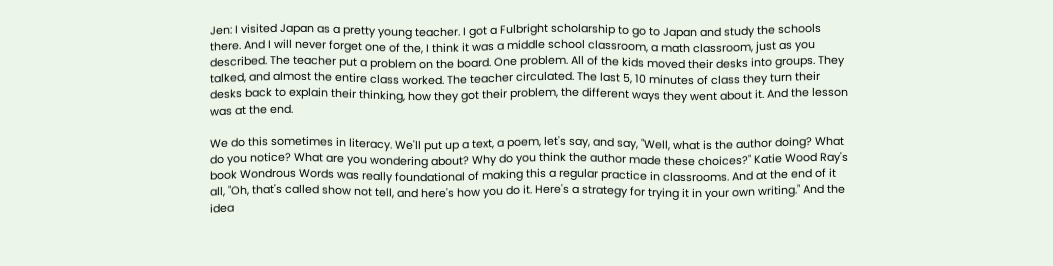Jen: I visited Japan as a pretty young teacher. I got a Fulbright scholarship to go to Japan and study the schools there. And I will never forget one of the, I think it was a middle school classroom, a math classroom, just as you described. The teacher put a problem on the board. One problem. All of the kids moved their desks into groups. They talked, and almost the entire class worked. The teacher circulated. The last 5, 10 minutes of class they turn their desks back to explain their thinking, how they got their problem, the different ways they went about it. And the lesson was at the end.

We do this sometimes in literacy. We'll put up a text, a poem, let's say, and say, "Well, what is the author doing? What do you notice? What are you wondering about? Why do you think the author made these choices?" Katie Wood Ray's book Wondrous Words was really foundational of making this a regular practice in classrooms. And at the end of it all, "Oh, that's called show not tell, and here's how you do it. Here's a strategy for trying it in your own writing." And the idea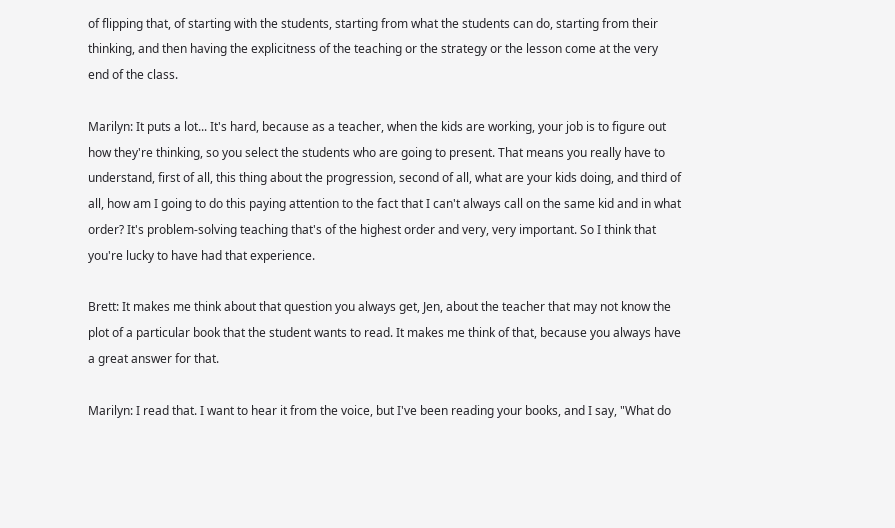of flipping that, of starting with the students, starting from what the students can do, starting from their thinking, and then having the explicitness of the teaching or the strategy or the lesson come at the very end of the class.

Marilyn: It puts a lot... It's hard, because as a teacher, when the kids are working, your job is to figure out how they're thinking, so you select the students who are going to present. That means you really have to understand, first of all, this thing about the progression, second of all, what are your kids doing, and third of all, how am I going to do this paying attention to the fact that I can't always call on the same kid and in what order? It's problem-solving teaching that's of the highest order and very, very important. So I think that you're lucky to have had that experience.

Brett: It makes me think about that question you always get, Jen, about the teacher that may not know the plot of a particular book that the student wants to read. It makes me think of that, because you always have a great answer for that.

Marilyn: I read that. I want to hear it from the voice, but I've been reading your books, and I say, "What do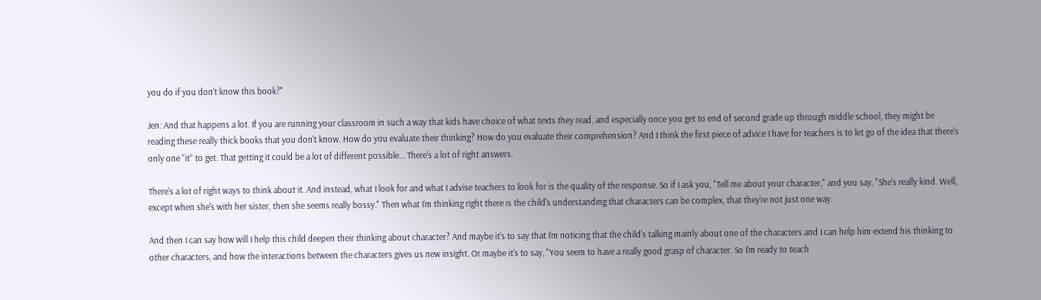you do if you don't know this book?"

Jen: And that happens a lot. If you are running your classroom in such a way that kids have choice of what texts they read, and especially once you get to end of second grade up through middle school, they might be reading these really thick books that you don't know. How do you evaluate their thinking? How do you evaluate their comprehension? And I think the first piece of advice I have for teachers is to let go of the idea that there's only one “it” to get. That getting it could be a lot of different possible... There's a lot of right answers.

There's a lot of right ways to think about it. And instead, what I look for and what I advise teachers to look for is the quality of the response. So if I ask you, "Tell me about your character," and you say, "She's really kind. Well, except when she's with her sister, then she seems really bossy." Then what I'm thinking right there is the child's understanding that characters can be complex, that they're not just one way.

And then I can say how will I help this child deepen their thinking about character? And maybe it's to say that I'm noticing that the child's talking mainly about one of the characters and I can help him extend his thinking to other characters, and how the interactions between the characters gives us new insight. Or maybe it's to say, "You seem to have a really good grasp of character. So I'm ready to teach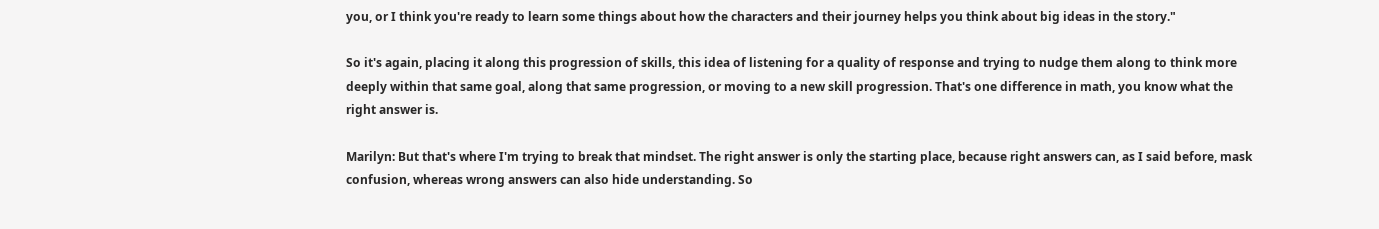you, or I think you're ready to learn some things about how the characters and their journey helps you think about big ideas in the story."

So it's again, placing it along this progression of skills, this idea of listening for a quality of response and trying to nudge them along to think more deeply within that same goal, along that same progression, or moving to a new skill progression. That's one difference in math, you know what the right answer is.

Marilyn: But that's where I'm trying to break that mindset. The right answer is only the starting place, because right answers can, as I said before, mask confusion, whereas wrong answers can also hide understanding. So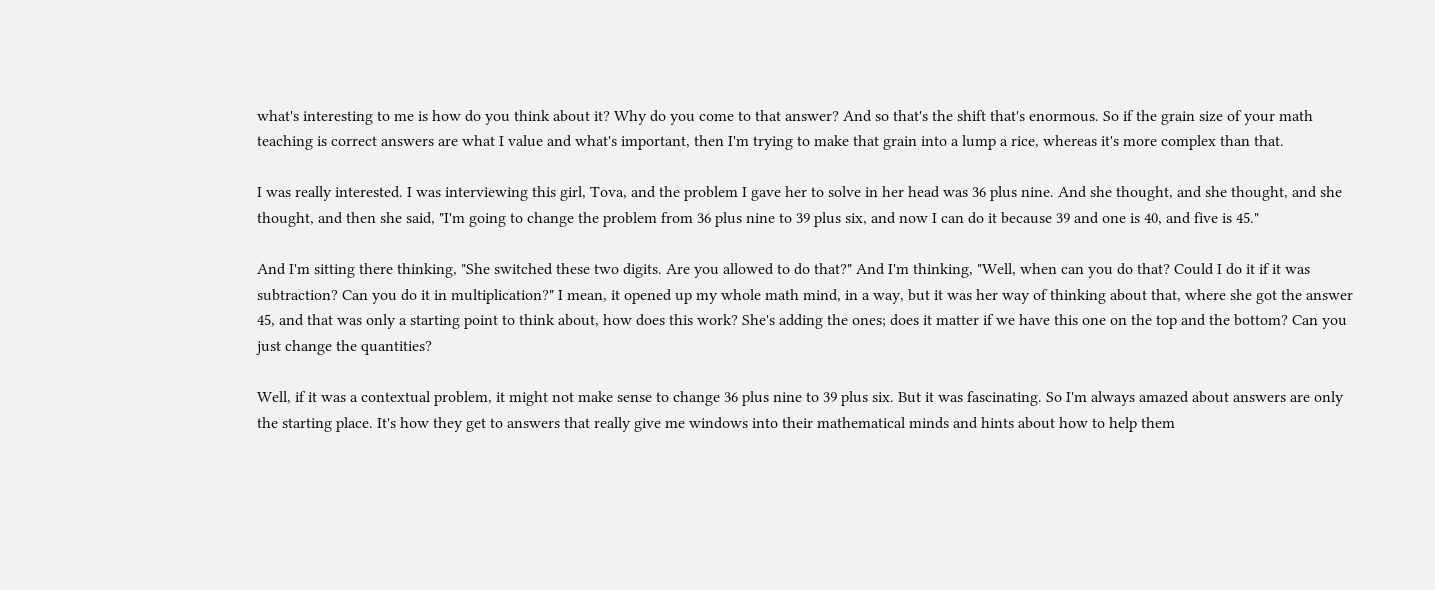what's interesting to me is how do you think about it? Why do you come to that answer? And so that's the shift that's enormous. So if the grain size of your math teaching is correct answers are what I value and what's important, then I'm trying to make that grain into a lump a rice, whereas it's more complex than that.

I was really interested. I was interviewing this girl, Tova, and the problem I gave her to solve in her head was 36 plus nine. And she thought, and she thought, and she thought, and then she said, "I'm going to change the problem from 36 plus nine to 39 plus six, and now I can do it because 39 and one is 40, and five is 45."

And I'm sitting there thinking, "She switched these two digits. Are you allowed to do that?" And I'm thinking, "Well, when can you do that? Could I do it if it was subtraction? Can you do it in multiplication?" I mean, it opened up my whole math mind, in a way, but it was her way of thinking about that, where she got the answer 45, and that was only a starting point to think about, how does this work? She's adding the ones; does it matter if we have this one on the top and the bottom? Can you just change the quantities?

Well, if it was a contextual problem, it might not make sense to change 36 plus nine to 39 plus six. But it was fascinating. So I'm always amazed about answers are only the starting place. It's how they get to answers that really give me windows into their mathematical minds and hints about how to help them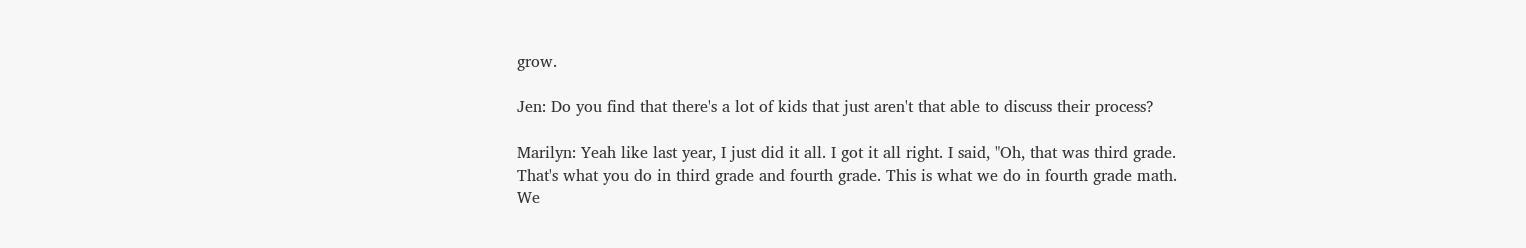grow.

Jen: Do you find that there's a lot of kids that just aren't that able to discuss their process?

Marilyn: Yeah like last year, I just did it all. I got it all right. I said, "Oh, that was third grade. That's what you do in third grade and fourth grade. This is what we do in fourth grade math. We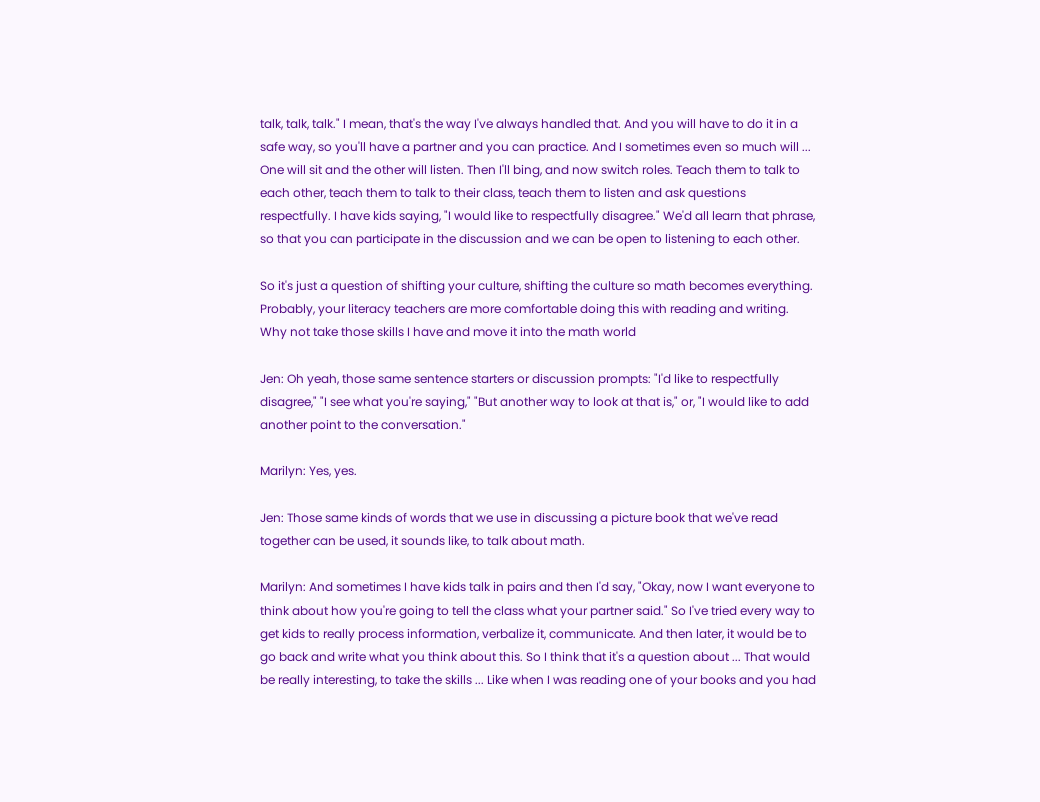talk, talk, talk." I mean, that's the way I've always handled that. And you will have to do it in a safe way, so you'll have a partner and you can practice. And I sometimes even so much will ... One will sit and the other will listen. Then I'll bing, and now switch roles. Teach them to talk to each other, teach them to talk to their class, teach them to listen and ask questions respectfully. I have kids saying, "I would like to respectfully disagree." We'd all learn that phrase, so that you can participate in the discussion and we can be open to listening to each other.

So it's just a question of shifting your culture, shifting the culture so math becomes everything. Probably, your literacy teachers are more comfortable doing this with reading and writing. Why not take those skills I have and move it into the math world

Jen: Oh yeah, those same sentence starters or discussion prompts: "I'd like to respectfully disagree," "I see what you're saying," "But another way to look at that is," or, "I would like to add another point to the conversation."

Marilyn: Yes, yes.

Jen: Those same kinds of words that we use in discussing a picture book that we've read together can be used, it sounds like, to talk about math.

Marilyn: And sometimes I have kids talk in pairs and then I'd say, "Okay, now I want everyone to think about how you're going to tell the class what your partner said." So I've tried every way to get kids to really process information, verbalize it, communicate. And then later, it would be to go back and write what you think about this. So I think that it's a question about ... That would be really interesting, to take the skills ... Like when I was reading one of your books and you had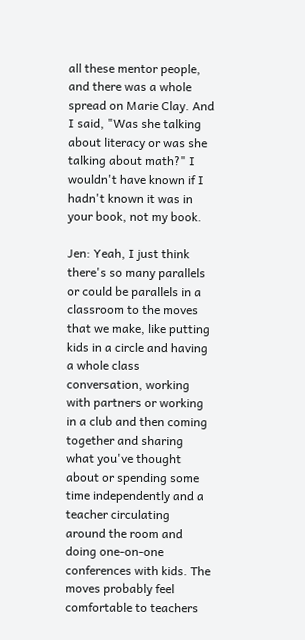all these mentor people, and there was a whole spread on Marie Clay. And I said, "Was she talking about literacy or was she talking about math?" I wouldn't have known if I hadn't known it was in your book, not my book.

Jen: Yeah, I just think there's so many parallels or could be parallels in a classroom to the moves that we make, like putting kids in a circle and having a whole class conversation, working with partners or working in a club and then coming together and sharing what you've thought about or spending some time independently and a teacher circulating around the room and doing one-on-one conferences with kids. The moves probably feel comfortable to teachers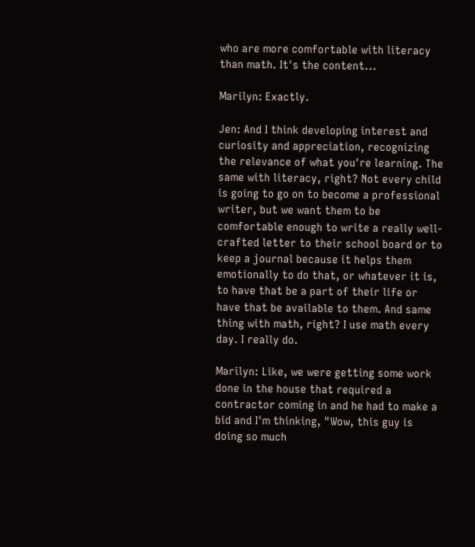who are more comfortable with literacy than math. It's the content...

Marilyn: Exactly.

Jen: And I think developing interest and curiosity and appreciation, recognizing the relevance of what you're learning. The same with literacy, right? Not every child is going to go on to become a professional writer, but we want them to be comfortable enough to write a really well-crafted letter to their school board or to keep a journal because it helps them emotionally to do that, or whatever it is, to have that be a part of their life or have that be available to them. And same thing with math, right? I use math every day. I really do.

Marilyn: Like, we were getting some work done in the house that required a contractor coming in and he had to make a bid and I'm thinking, "Wow, this guy is doing so much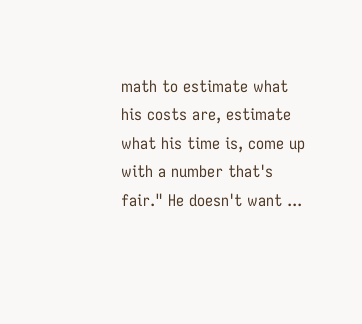math to estimate what his costs are, estimate what his time is, come up with a number that's fair." He doesn't want ...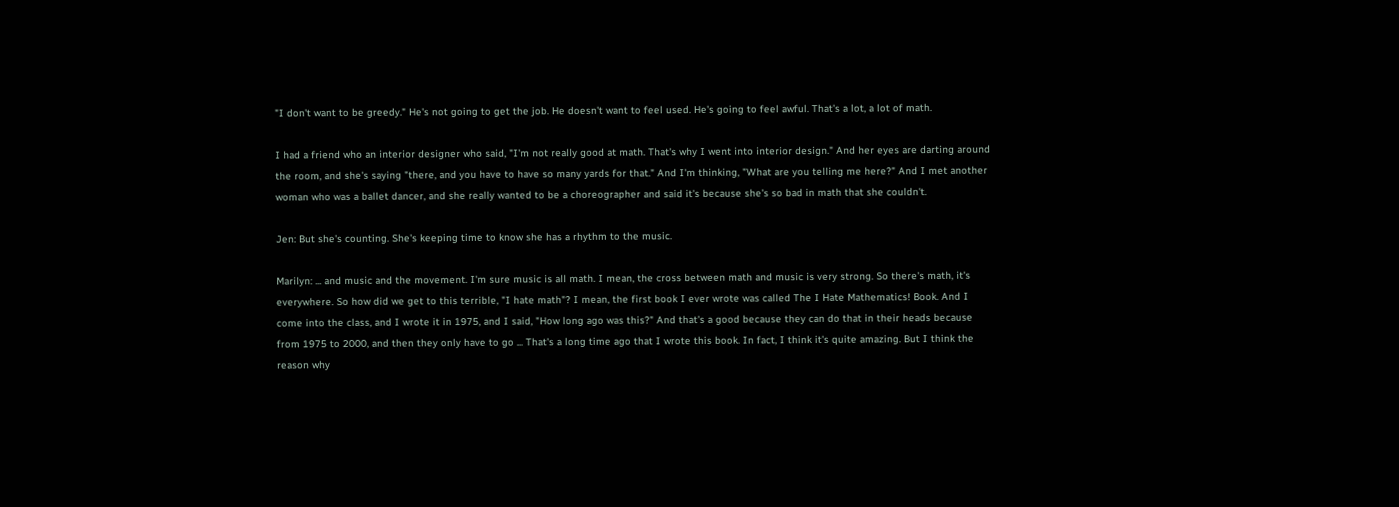"I don't want to be greedy." He's not going to get the job. He doesn't want to feel used. He's going to feel awful. That's a lot, a lot of math.

I had a friend who an interior designer who said, "I'm not really good at math. That's why I went into interior design." And her eyes are darting around the room, and she's saying "there, and you have to have so many yards for that." And I'm thinking, "What are you telling me here?" And I met another woman who was a ballet dancer, and she really wanted to be a choreographer and said it's because she's so bad in math that she couldn't.

Jen: But she's counting. She's keeping time to know she has a rhythm to the music.

Marilyn: ... and music and the movement. I'm sure music is all math. I mean, the cross between math and music is very strong. So there's math, it's everywhere. So how did we get to this terrible, "I hate math"? I mean, the first book I ever wrote was called The I Hate Mathematics! Book. And I come into the class, and I wrote it in 1975, and I said, "How long ago was this?" And that's a good because they can do that in their heads because from 1975 to 2000, and then they only have to go ... That's a long time ago that I wrote this book. In fact, I think it's quite amazing. But I think the reason why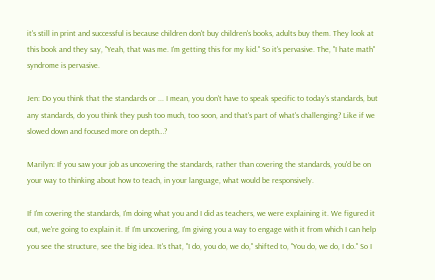it's still in print and successful is because children don't buy children's books, adults buy them. They look at this book and they say, "Yeah, that was me. I'm getting this for my kid." So it's pervasive. The, "I hate math" syndrome is pervasive.

Jen: Do you think that the standards or ... I mean, you don't have to speak specific to today's standards, but any standards, do you think they push too much, too soon, and that's part of what's challenging? Like if we slowed down and focused more on depth…?

Marilyn: If you saw your job as uncovering the standards, rather than covering the standards, you'd be on your way to thinking about how to teach, in your language, what would be responsively.

If I'm covering the standards, I'm doing what you and I did as teachers, we were explaining it. We figured it out, we're going to explain it. If I'm uncovering, I'm giving you a way to engage with it from which I can help you see the structure, see the big idea. It's that, "I do, you do, we do," shifted to, "You do, we do, I do." So I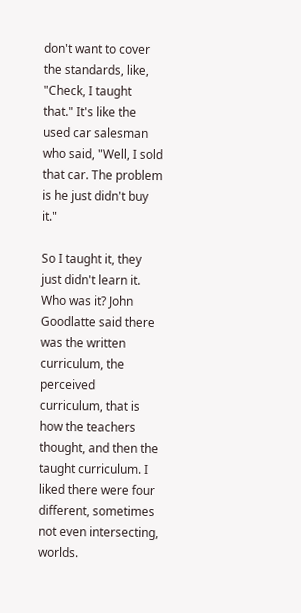don't want to cover the standards, like, "Check, I taught that." It's like the used car salesman who said, "Well, I sold that car. The problem is he just didn't buy it."

So I taught it, they just didn't learn it. Who was it? John Goodlatte said there was the written curriculum, the perceived curriculum, that is how the teachers thought, and then the taught curriculum. I liked there were four different, sometimes not even intersecting, worlds.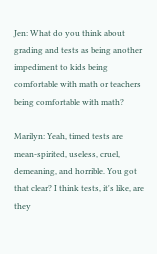Jen: What do you think about grading and tests as being another impediment to kids being comfortable with math or teachers being comfortable with math?

Marilyn: Yeah, timed tests are mean-spirited, useless, cruel, demeaning, and horrible. You got that clear? I think tests, it's like, are they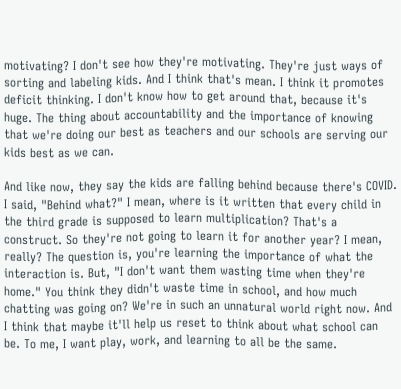motivating? I don't see how they're motivating. They're just ways of sorting and labeling kids. And I think that's mean. I think it promotes deficit thinking. I don't know how to get around that, because it's huge. The thing about accountability and the importance of knowing that we're doing our best as teachers and our schools are serving our kids best as we can.

And like now, they say the kids are falling behind because there's COVID. I said, "Behind what?" I mean, where is it written that every child in the third grade is supposed to learn multiplication? That's a construct. So they're not going to learn it for another year? I mean, really? The question is, you're learning the importance of what the interaction is. But, "I don't want them wasting time when they're home." You think they didn't waste time in school, and how much chatting was going on? We're in such an unnatural world right now. And I think that maybe it'll help us reset to think about what school can be. To me, I want play, work, and learning to all be the same.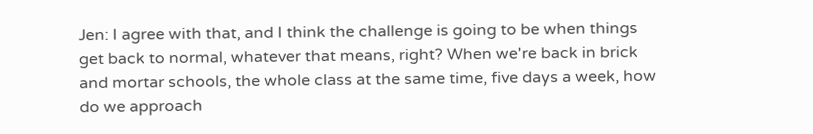Jen: I agree with that, and I think the challenge is going to be when things get back to normal, whatever that means, right? When we're back in brick and mortar schools, the whole class at the same time, five days a week, how do we approach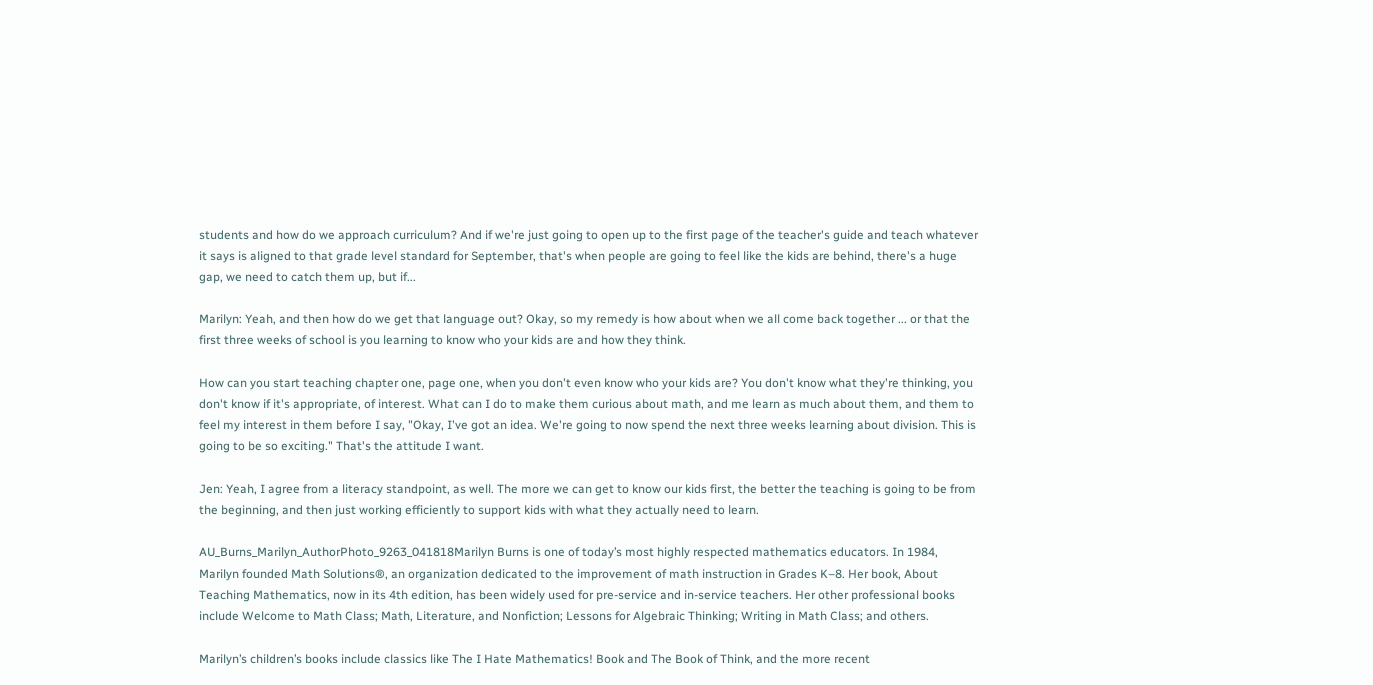students and how do we approach curriculum? And if we're just going to open up to the first page of the teacher's guide and teach whatever it says is aligned to that grade level standard for September, that's when people are going to feel like the kids are behind, there's a huge gap, we need to catch them up, but if...

Marilyn: Yeah, and then how do we get that language out? Okay, so my remedy is how about when we all come back together ... or that the first three weeks of school is you learning to know who your kids are and how they think.

How can you start teaching chapter one, page one, when you don't even know who your kids are? You don't know what they're thinking, you don't know if it's appropriate, of interest. What can I do to make them curious about math, and me learn as much about them, and them to feel my interest in them before I say, "Okay, I've got an idea. We're going to now spend the next three weeks learning about division. This is going to be so exciting." That's the attitude I want.

Jen: Yeah, I agree from a literacy standpoint, as well. The more we can get to know our kids first, the better the teaching is going to be from the beginning, and then just working efficiently to support kids with what they actually need to learn.

AU_Burns_Marilyn_AuthorPhoto_9263_041818Marilyn Burns is one of today’s most highly respected mathematics educators. In 1984, Marilyn founded Math Solutions®, an organization dedicated to the improvement of math instruction in Grades K–8. Her book, About Teaching Mathematics, now in its 4th edition, has been widely used for pre-service and in-service teachers. Her other professional books include Welcome to Math Class; Math, Literature, and Nonfiction; Lessons for Algebraic Thinking; Writing in Math Class; and others.

Marilyn’s children’s books include classics like The I Hate Mathematics! Book and The Book of Think, and the more recent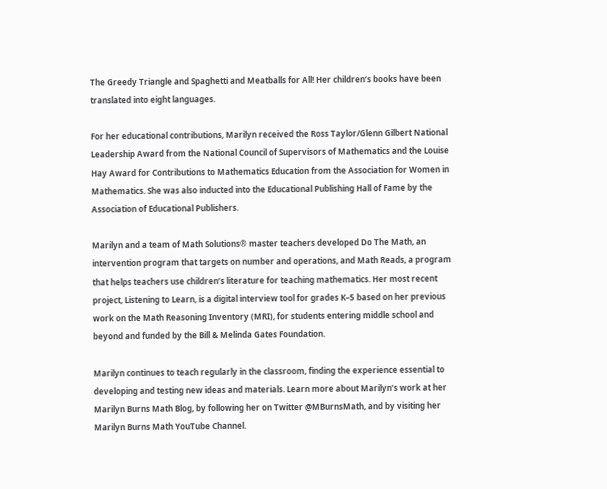The Greedy Triangle and Spaghetti and Meatballs for All! Her children’s books have been translated into eight languages.

For her educational contributions, Marilyn received the Ross Taylor/Glenn Gilbert National Leadership Award from the National Council of Supervisors of Mathematics and the Louise Hay Award for Contributions to Mathematics Education from the Association for Women in Mathematics. She was also inducted into the Educational Publishing Hall of Fame by the Association of Educational Publishers.

Marilyn and a team of Math Solutions® master teachers developed Do The Math, an intervention program that targets on number and operations, and Math Reads, a program that helps teachers use children’s literature for teaching mathematics. Her most recent project, Listening to Learn, is a digital interview tool for grades K–5 based on her previous work on the Math Reasoning Inventory (MRI), for students entering middle school and beyond and funded by the Bill & Melinda Gates Foundation.

Marilyn continues to teach regularly in the classroom, finding the experience essential to developing and testing new ideas and materials. Learn more about Marilyn’s work at her Marilyn Burns Math Blog, by following her on Twitter @MBurnsMath, and by visiting her Marilyn Burns Math YouTube Channel.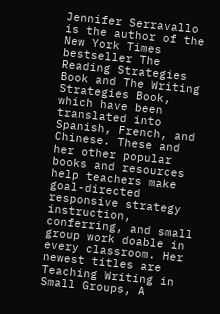Jennifer Serravallo is the author of the New York Times bestseller The Reading Strategies Book and The Writing Strategies Book, which have been translated into Spanish, French, and Chinese. These and her other popular books and resources help teachers make goal-directed responsive strategy instruction, conferring, and small group work doable in every classroom. Her newest titles are Teaching Writing in Small Groups, A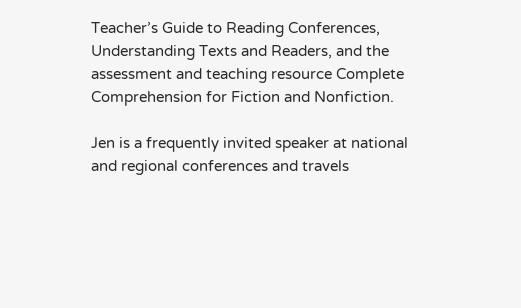Teacher’s Guide to Reading Conferences, Understanding Texts and Readers, and the assessment and teaching resource Complete Comprehension for Fiction and Nonfiction.

Jen is a frequently invited speaker at national and regional conferences and travels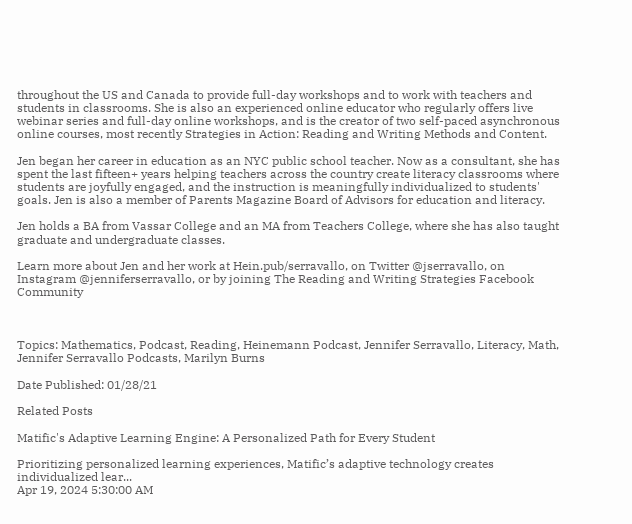throughout the US and Canada to provide full-day workshops and to work with teachers and students in classrooms. She is also an experienced online educator who regularly offers live webinar series and full-day online workshops, and is the creator of two self-paced asynchronous online courses, most recently Strategies in Action: Reading and Writing Methods and Content.

Jen began her career in education as an NYC public school teacher. Now as a consultant, she has spent the last fifteen+ years helping teachers across the country create literacy classrooms where students are joyfully engaged, and the instruction is meaningfully individualized to students' goals. Jen is also a member of Parents Magazine Board of Advisors for education and literacy.

Jen holds a BA from Vassar College and an MA from Teachers College, where she has also taught graduate and undergraduate classes.

Learn more about Jen and her work at Hein.pub/serravallo, on Twitter @jserravallo, on Instagram @jenniferserravallo, or by joining The Reading and Writing Strategies Facebook Community



Topics: Mathematics, Podcast, Reading, Heinemann Podcast, Jennifer Serravallo, Literacy, Math, Jennifer Serravallo Podcasts, Marilyn Burns

Date Published: 01/28/21

Related Posts

Matific's Adaptive Learning Engine: A Personalized Path for Every Student

Prioritizing personalized learning experiences, Matific’s adaptive technology creates individualized lear...
Apr 19, 2024 5:30:00 AM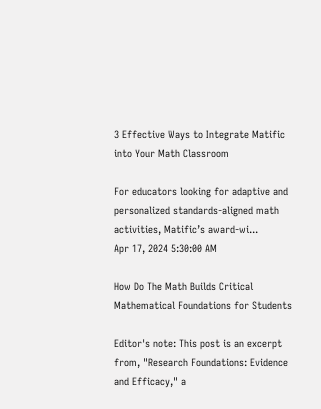3 Effective Ways to Integrate Matific into Your Math Classroom

For educators looking for adaptive and personalized standards-aligned math activities, Matific’s award-wi...
Apr 17, 2024 5:30:00 AM

How Do The Math Builds Critical Mathematical Foundations for Students

Editor's note: This post is an excerpt from, "Research Foundations: Evidence and Efficacy," a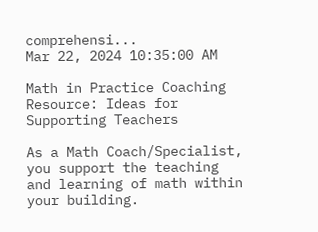comprehensi...
Mar 22, 2024 10:35:00 AM

Math in Practice Coaching Resource: Ideas for Supporting Teachers

As a Math Coach/Specialist, you support the teaching and learning of math within your building.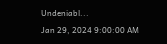Undeniabl...
Jan 29, 2024 9:00:00 AM